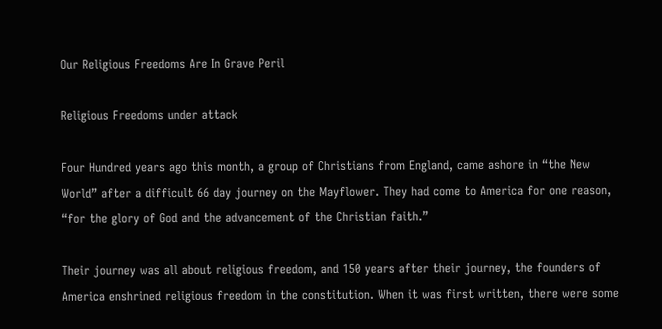Our Religious Freedoms Are In Grave Peril

Religious Freedoms under attack

Four Hundred years ago this month, a group of Christians from England, came ashore in “the New World” after a difficult 66 day journey on the Mayflower. They had come to America for one reason, “for the glory of God and the advancement of the Christian faith.”

Their journey was all about religious freedom, and 150 years after their journey, the founders of America enshrined religious freedom in the constitution. When it was first written, there were some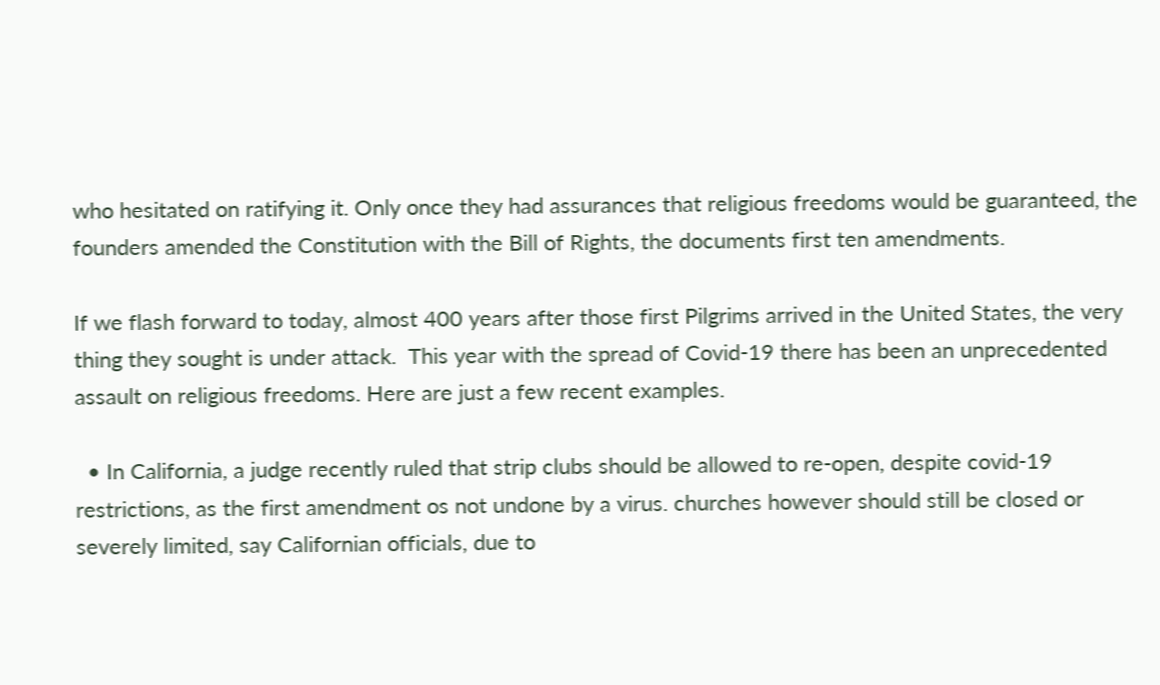who hesitated on ratifying it. Only once they had assurances that religious freedoms would be guaranteed, the founders amended the Constitution with the Bill of Rights, the documents first ten amendments.

If we flash forward to today, almost 400 years after those first Pilgrims arrived in the United States, the very thing they sought is under attack.  This year with the spread of Covid-19 there has been an unprecedented assault on religious freedoms. Here are just a few recent examples.

  • In California, a judge recently ruled that strip clubs should be allowed to re-open, despite covid-19 restrictions, as the first amendment os not undone by a virus. churches however should still be closed or severely limited, say Californian officials, due to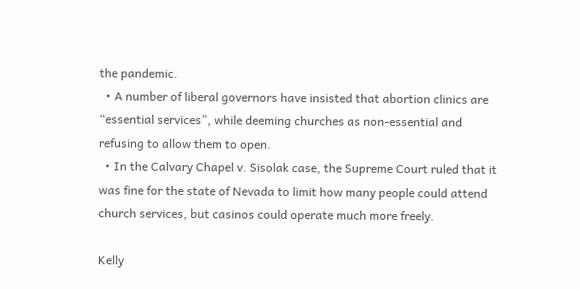the pandemic.
  • A number of liberal governors have insisted that abortion clinics are “essential services”, while deeming churches as non-essential and refusing to allow them to open.
  • In the Calvary Chapel v. Sisolak case, the Supreme Court ruled that it was fine for the state of Nevada to limit how many people could attend church services, but casinos could operate much more freely.

Kelly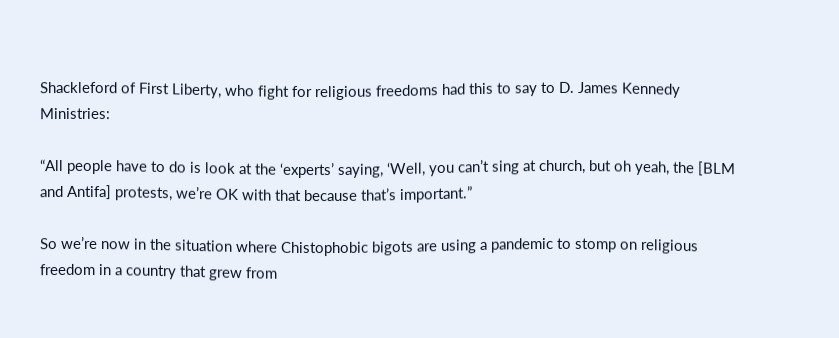Shackleford of First Liberty, who fight for religious freedoms had this to say to D. James Kennedy Ministries:

“All people have to do is look at the ‘experts’ saying, ‘Well, you can’t sing at church, but oh yeah, the [BLM and Antifa] protests, we’re OK with that because that’s important.”

So we’re now in the situation where Chistophobic bigots are using a pandemic to stomp on religious freedom in a country that grew from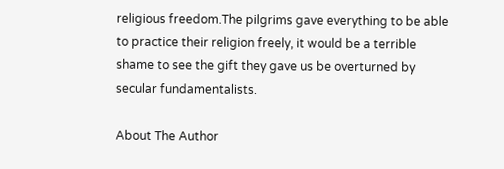religious freedom.The pilgrims gave everything to be able to practice their religion freely, it would be a terrible shame to see the gift they gave us be overturned by secular fundamentalists.

About The Author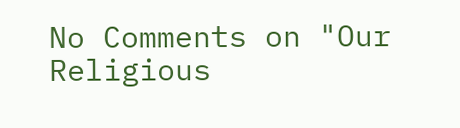No Comments on "Our Religious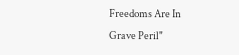Freedoms Are In Grave Peril"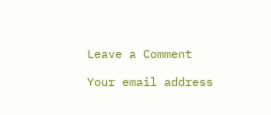Leave a Comment

Your email address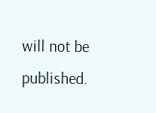will not be published.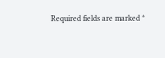Required fields are marked *